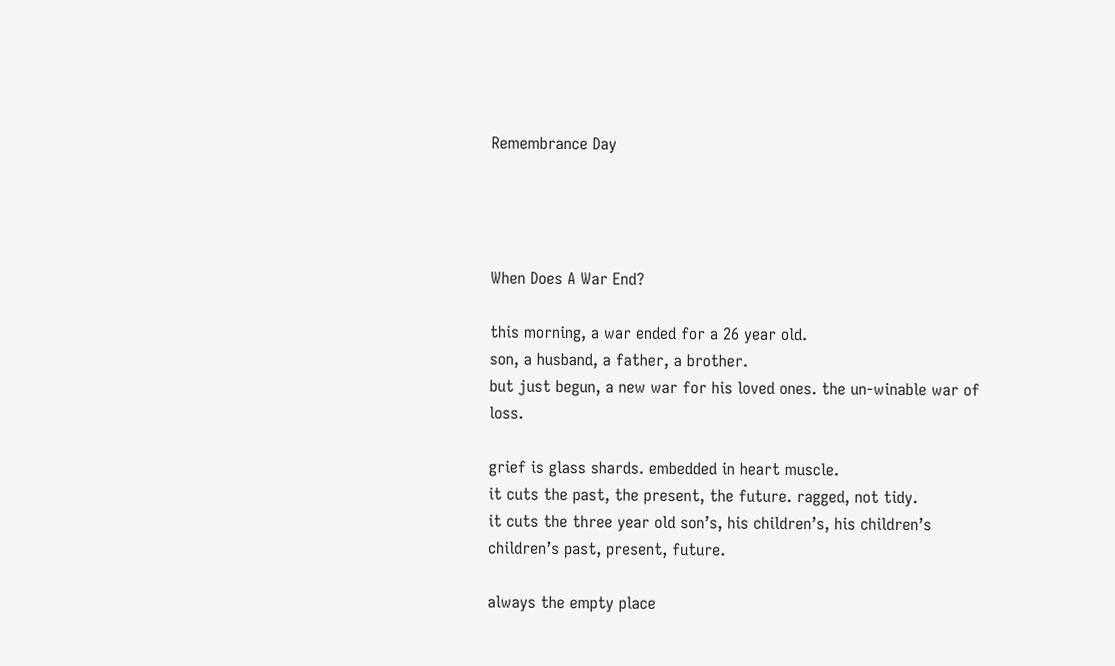Remembrance Day




When Does A War End?

this morning, a war ended for a 26 year old.
son, a husband, a father, a brother.
but just begun, a new war for his loved ones. the un-winable war of loss.

grief is glass shards. embedded in heart muscle.
it cuts the past, the present, the future. ragged, not tidy.
it cuts the three year old son’s, his children’s, his children’s children’s past, present, future.

always the empty place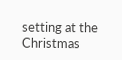setting at the Christmas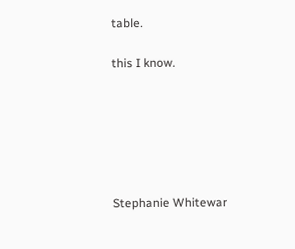table.

this I know.






Stephanie Whitewar